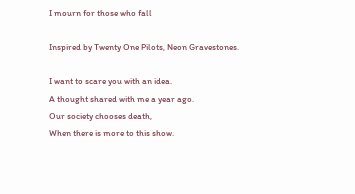I mourn for those who fall

Inspired by Twenty One Pilots, Neon Gravestones.

I want to scare you with an idea.
A thought shared with me a year ago.
Our society chooses death,
When there is more to this show.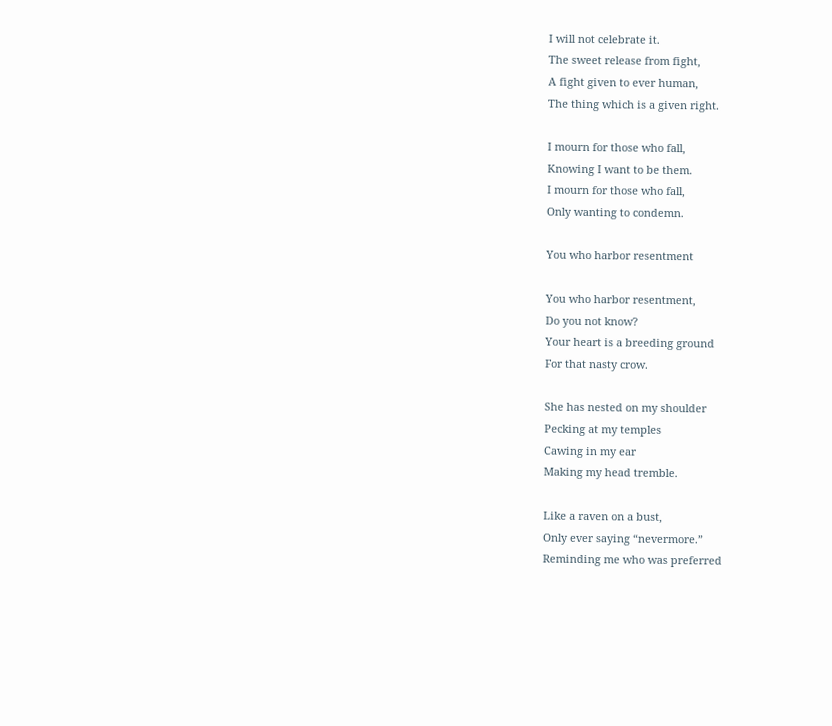I will not celebrate it.
The sweet release from fight,
A fight given to ever human,
The thing which is a given right.

I mourn for those who fall,
Knowing I want to be them.
I mourn for those who fall,
Only wanting to condemn.

You who harbor resentment

You who harbor resentment,
Do you not know?
Your heart is a breeding ground
For that nasty crow.

She has nested on my shoulder
Pecking at my temples
Cawing in my ear
Making my head tremble.

Like a raven on a bust,
Only ever saying “nevermore.”
Reminding me who was preferred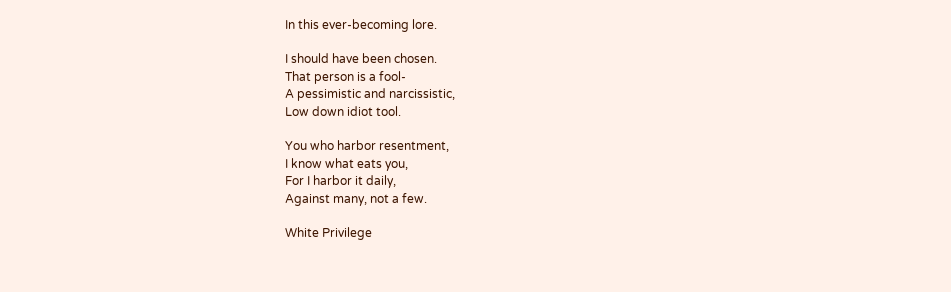In this ever-becoming lore.

I should have been chosen.
That person is a fool-
A pessimistic and narcissistic,
Low down idiot tool.

You who harbor resentment,
I know what eats you,
For I harbor it daily,
Against many, not a few.

White Privilege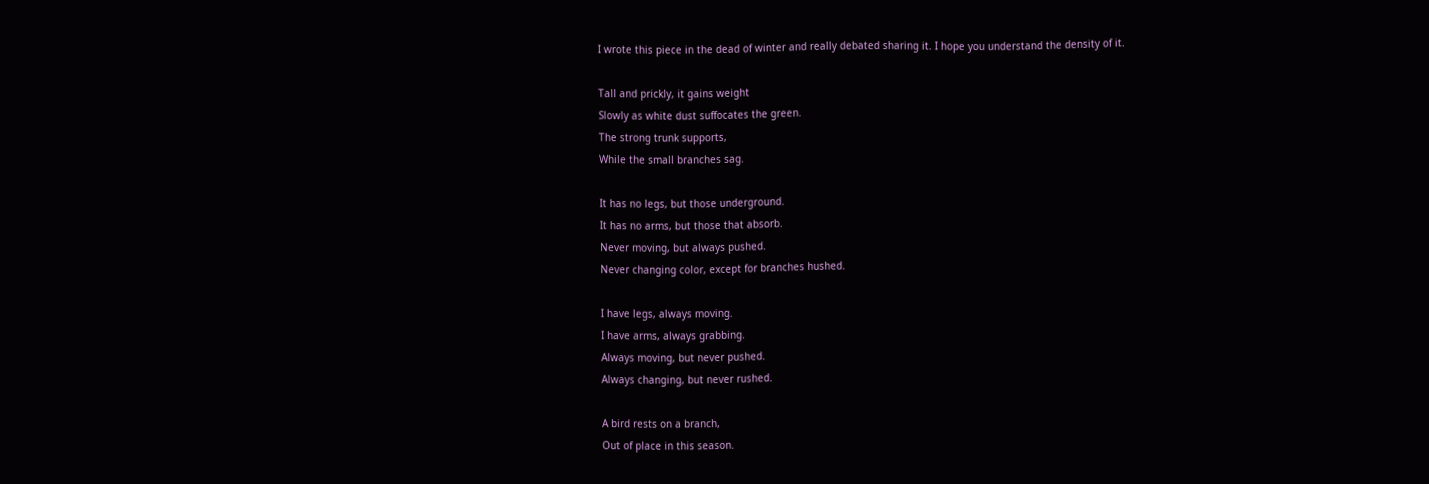I wrote this piece in the dead of winter and really debated sharing it. I hope you understand the density of it.

Tall and prickly, it gains weight
Slowly as white dust suffocates the green.
The strong trunk supports,
While the small branches sag.

It has no legs, but those underground.
It has no arms, but those that absorb.
Never moving, but always pushed.
Never changing color, except for branches hushed.

I have legs, always moving.
I have arms, always grabbing.
Always moving, but never pushed.
Always changing, but never rushed.

A bird rests on a branch,
Out of place in this season.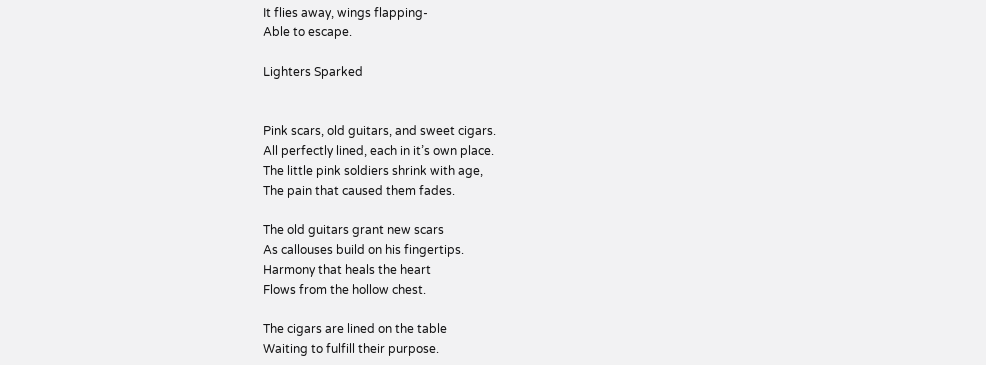It flies away, wings flapping-
Able to escape.

Lighters Sparked


Pink scars, old guitars, and sweet cigars.
All perfectly lined, each in it’s own place.
The little pink soldiers shrink with age,
The pain that caused them fades.

The old guitars grant new scars
As callouses build on his fingertips.
Harmony that heals the heart
Flows from the hollow chest.

The cigars are lined on the table
Waiting to fulfill their purpose.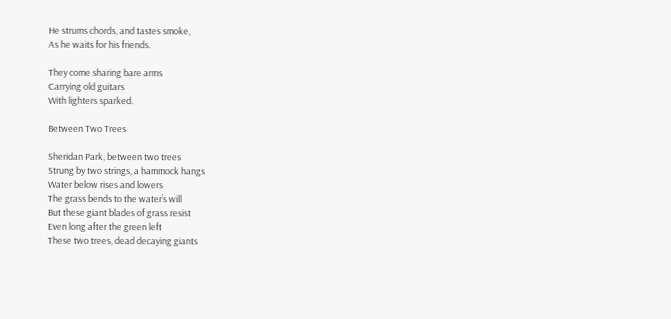He strums chords, and tastes smoke,
As he waits for his friends.

They come sharing bare arms
Carrying old guitars
With lighters sparked.

Between Two Trees

Sheridan Park, between two trees
Strung by two strings, a hammock hangs
Water below rises and lowers
The grass bends to the water’s will
But these giant blades of grass resist
Even long after the green left
These two trees, dead decaying giants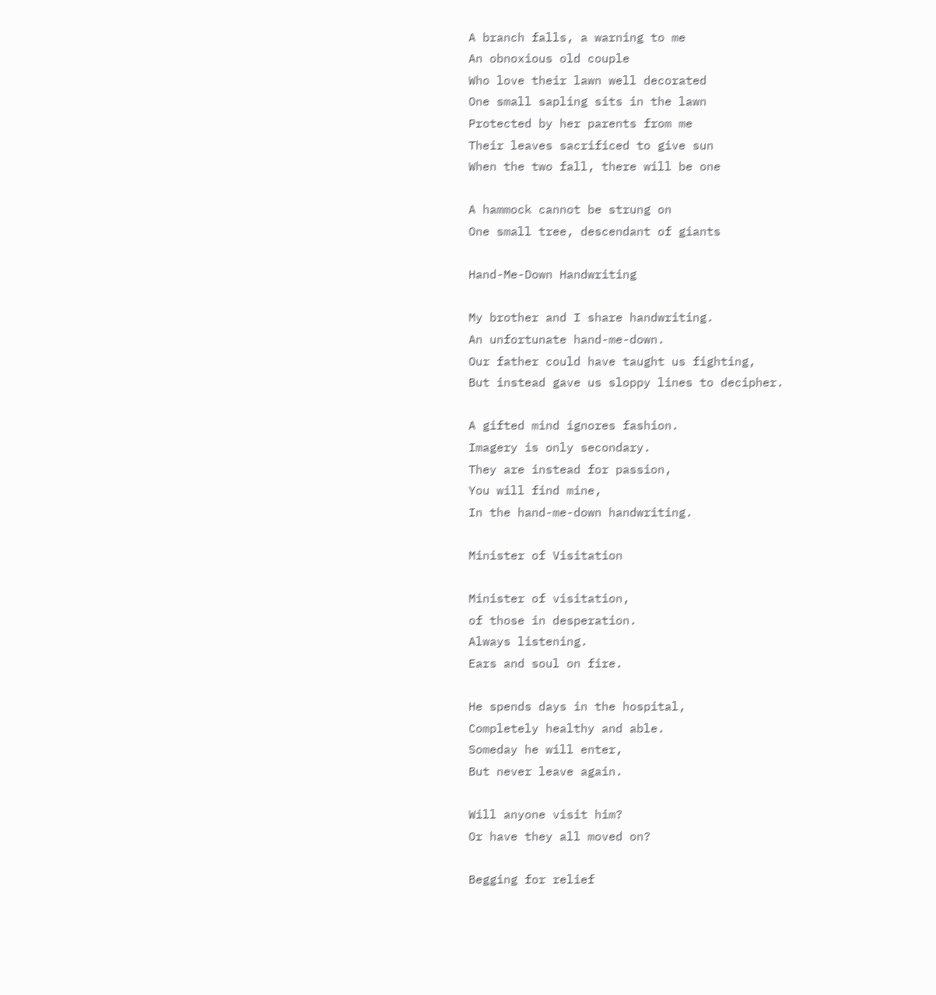A branch falls, a warning to me
An obnoxious old couple
Who love their lawn well decorated
One small sapling sits in the lawn
Protected by her parents from me
Their leaves sacrificed to give sun
When the two fall, there will be one

A hammock cannot be strung on
One small tree, descendant of giants

Hand-Me-Down Handwriting

My brother and I share handwriting.
An unfortunate hand-me-down.
Our father could have taught us fighting,
But instead gave us sloppy lines to decipher.

A gifted mind ignores fashion.
Imagery is only secondary.
They are instead for passion,
You will find mine,
In the hand-me-down handwriting.

Minister of Visitation

Minister of visitation,
of those in desperation.
Always listening.
Ears and soul on fire.

He spends days in the hospital,
Completely healthy and able.
Someday he will enter,
But never leave again.

Will anyone visit him?
Or have they all moved on?

Begging for relief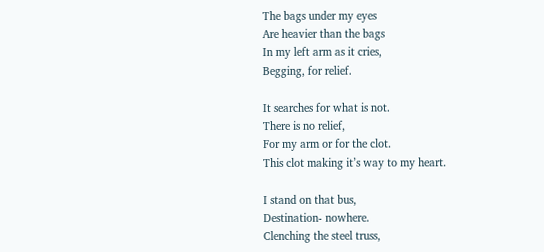The bags under my eyes
Are heavier than the bags
In my left arm as it cries,
Begging, for relief.

It searches for what is not.
There is no relief,
For my arm or for the clot.
This clot making it’s way to my heart.

I stand on that bus,
Destination- nowhere.
Clenching the steel truss,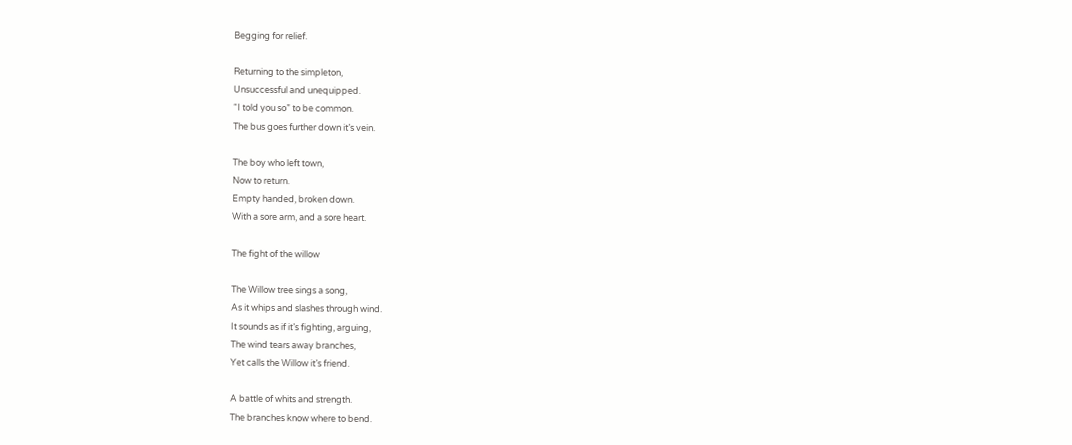Begging for relief.

Returning to the simpleton,
Unsuccessful and unequipped.
“I told you so” to be common.
The bus goes further down it’s vein.

The boy who left town,
Now to return.
Empty handed, broken down.
With a sore arm, and a sore heart.

The fight of the willow

The Willow tree sings a song,
As it whips and slashes through wind.
It sounds as if it’s fighting, arguing,
The wind tears away branches,
Yet calls the Willow it’s friend.

A battle of whits and strength.
The branches know where to bend.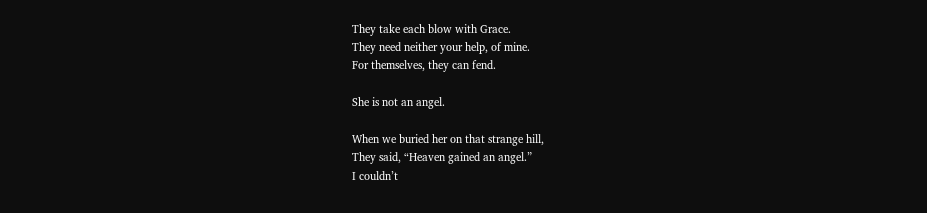They take each blow with Grace.
They need neither your help, of mine.
For themselves, they can fend.

She is not an angel.

When we buried her on that strange hill,
They said, “Heaven gained an angel.”
I couldn’t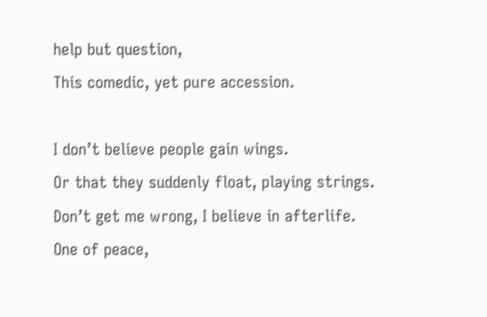help but question,
This comedic, yet pure accession.

I don’t believe people gain wings.
Or that they suddenly float, playing strings.
Don’t get me wrong, I believe in afterlife.
One of peace,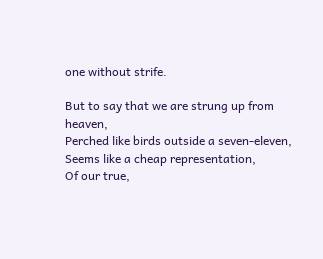one without strife.

But to say that we are strung up from heaven,
Perched like birds outside a seven-eleven,
Seems like a cheap representation,
Of our true,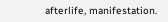afterlife, manifestation.